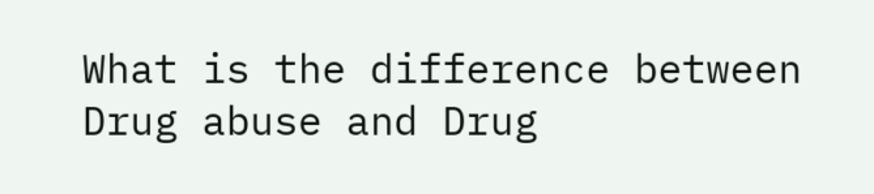What is the difference between Drug abuse and Drug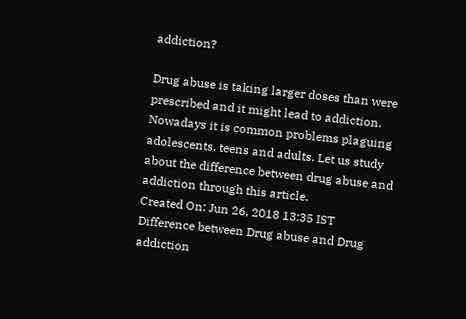addiction?

Drug abuse is taking larger doses than were prescribed and it might lead to addiction. Nowadays it is common problems plaguing adolescents, teens and adults. Let us study about the difference between drug abuse and addiction through this article.
Created On: Jun 26, 2018 13:35 IST
Difference between Drug abuse and Drug addiction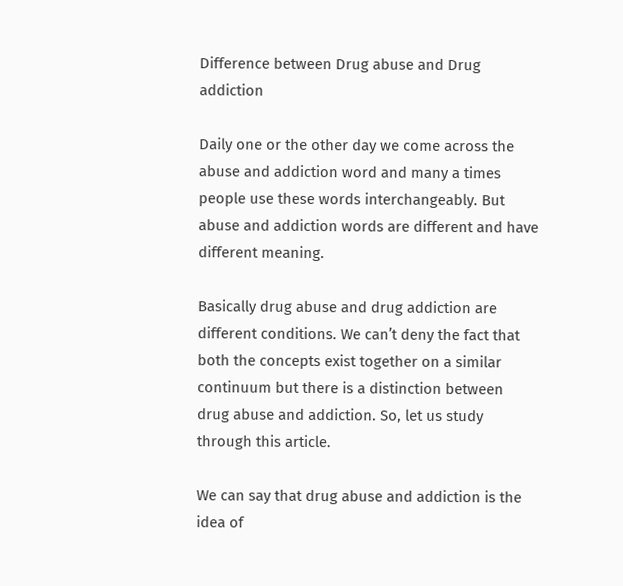Difference between Drug abuse and Drug addiction

Daily one or the other day we come across the abuse and addiction word and many a times people use these words interchangeably. But abuse and addiction words are different and have different meaning.

Basically drug abuse and drug addiction are different conditions. We can’t deny the fact that both the concepts exist together on a similar continuum but there is a distinction between drug abuse and addiction. So, let us study through this article.

We can say that drug abuse and addiction is the idea of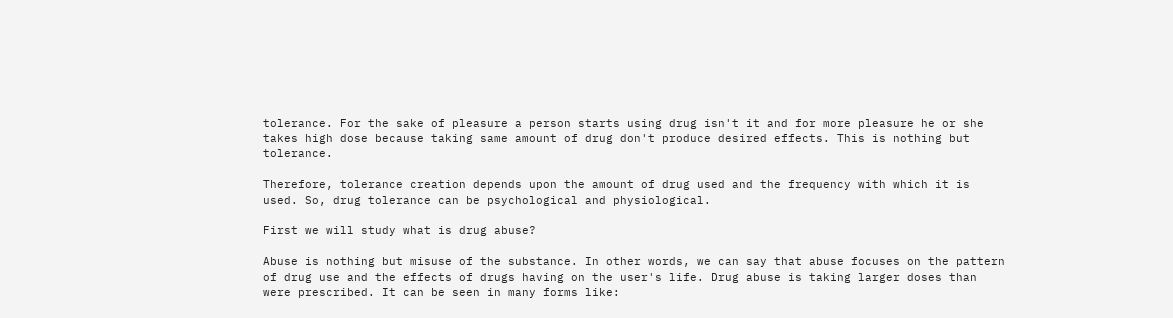tolerance. For the sake of pleasure a person starts using drug isn't it and for more pleasure he or she takes high dose because taking same amount of drug don't produce desired effects. This is nothing but tolerance.

Therefore, tolerance creation depends upon the amount of drug used and the frequency with which it is used. So, drug tolerance can be psychological and physiological.

First we will study what is drug abuse?

Abuse is nothing but misuse of the substance. In other words, we can say that abuse focuses on the pattern of drug use and the effects of drugs having on the user's life. Drug abuse is taking larger doses than were prescribed. It can be seen in many forms like: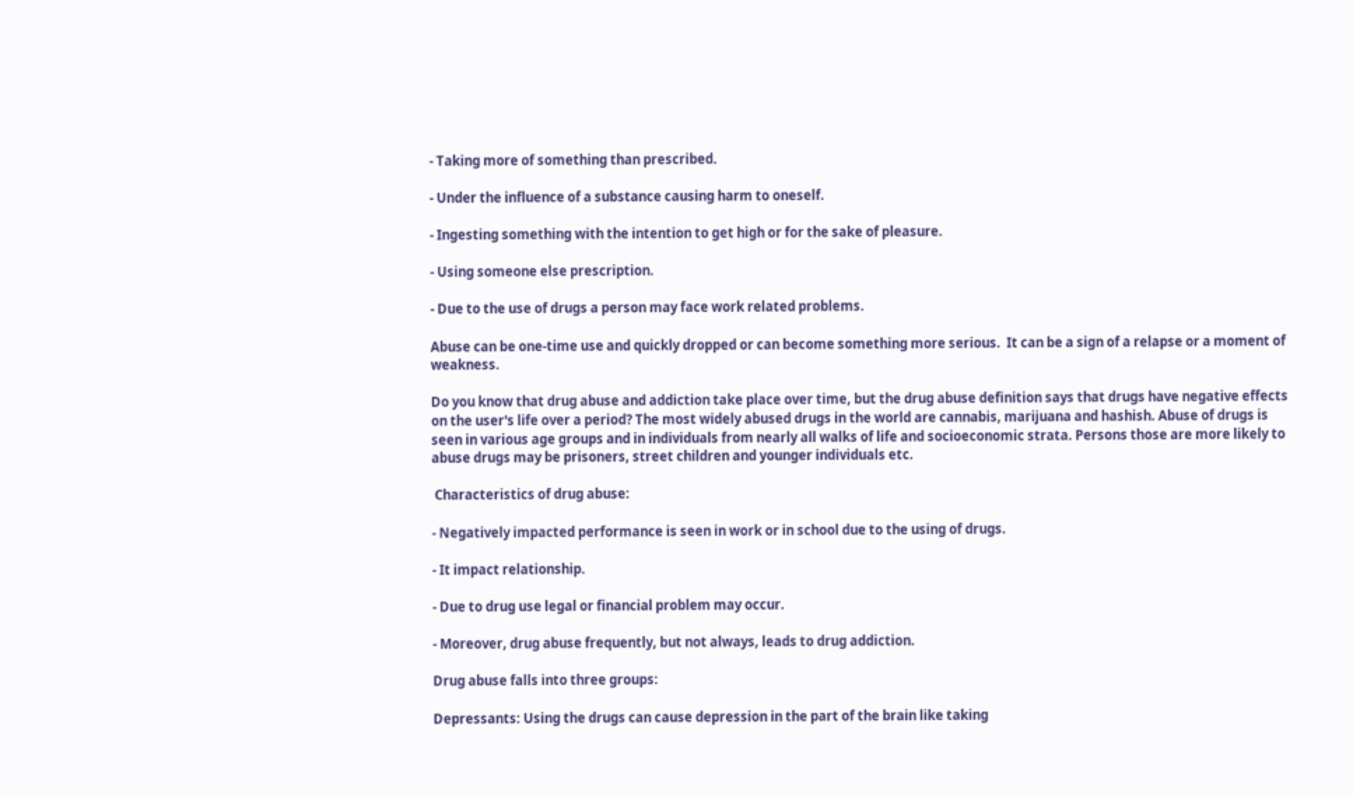- Taking more of something than prescribed.

- Under the influence of a substance causing harm to oneself.

- Ingesting something with the intention to get high or for the sake of pleasure.

- Using someone else prescription.

- Due to the use of drugs a person may face work related problems.

Abuse can be one-time use and quickly dropped or can become something more serious.  It can be a sign of a relapse or a moment of weakness.

Do you know that drug abuse and addiction take place over time, but the drug abuse definition says that drugs have negative effects on the user's life over a period? The most widely abused drugs in the world are cannabis, marijuana and hashish. Abuse of drugs is seen in various age groups and in individuals from nearly all walks of life and socioeconomic strata. Persons those are more likely to abuse drugs may be prisoners, street children and younger individuals etc.

 Characteristics of drug abuse:

- Negatively impacted performance is seen in work or in school due to the using of drugs.

- It impact relationship.

- Due to drug use legal or financial problem may occur.

- Moreover, drug abuse frequently, but not always, leads to drug addiction.

Drug abuse falls into three groups:

Depressants: Using the drugs can cause depression in the part of the brain like taking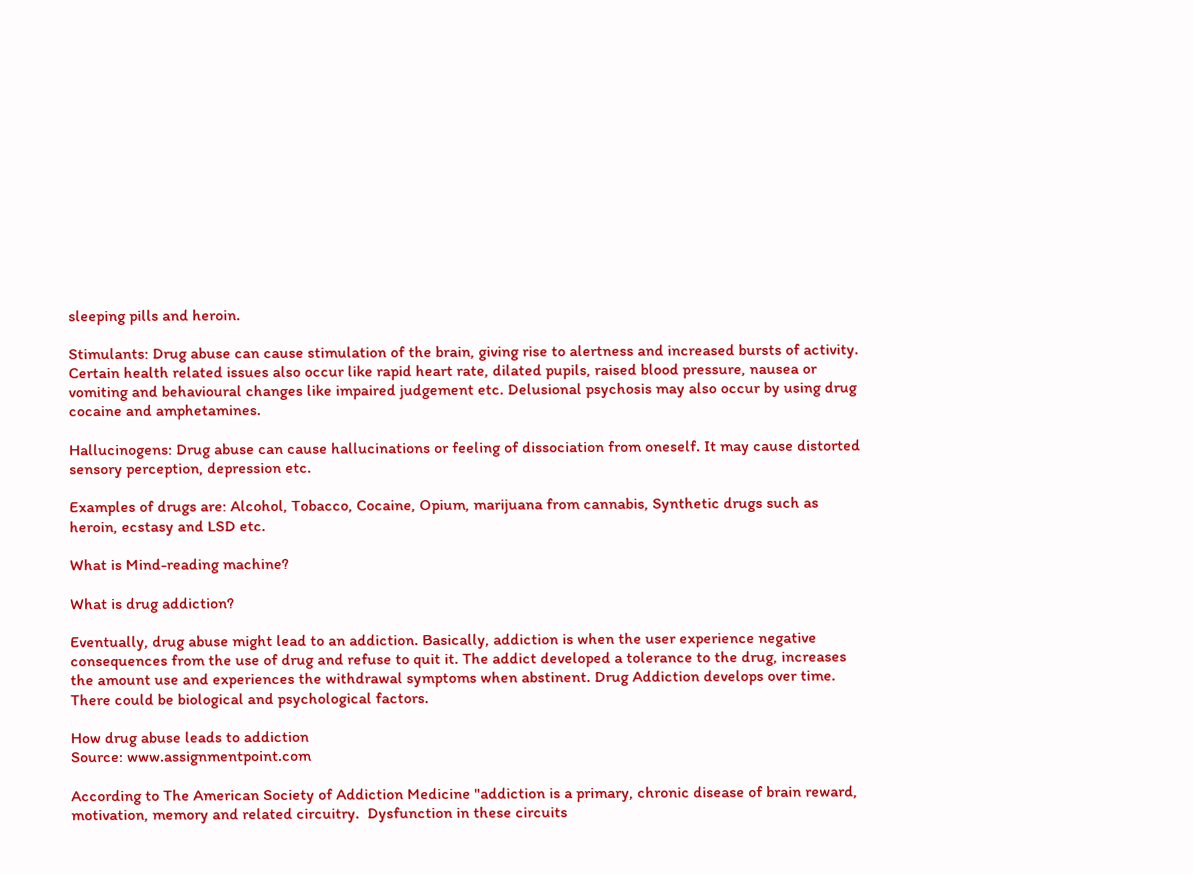sleeping pills and heroin.

Stimulants: Drug abuse can cause stimulation of the brain, giving rise to alertness and increased bursts of activity. Certain health related issues also occur like rapid heart rate, dilated pupils, raised blood pressure, nausea or vomiting and behavioural changes like impaired judgement etc. Delusional psychosis may also occur by using drug cocaine and amphetamines.

Hallucinogens: Drug abuse can cause hallucinations or feeling of dissociation from oneself. It may cause distorted sensory perception, depression etc.

Examples of drugs are: Alcohol, Tobacco, Cocaine, Opium, marijuana from cannabis, Synthetic drugs such as heroin, ecstasy and LSD etc.

What is Mind-reading machine?

What is drug addiction?

Eventually, drug abuse might lead to an addiction. Basically, addiction is when the user experience negative consequences from the use of drug and refuse to quit it. The addict developed a tolerance to the drug, increases the amount use and experiences the withdrawal symptoms when abstinent. Drug Addiction develops over time. There could be biological and psychological factors.

How drug abuse leads to addiction
Source: www.assignmentpoint.com

According to The American Society of Addiction Medicine "addiction is a primary, chronic disease of brain reward, motivation, memory and related circuitry.  Dysfunction in these circuits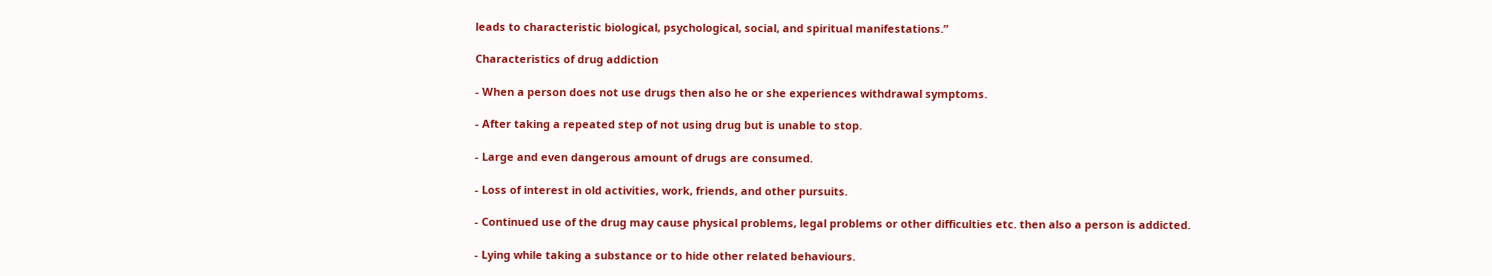leads to characteristic biological, psychological, social, and spiritual manifestations.”

Characteristics of drug addiction

- When a person does not use drugs then also he or she experiences withdrawal symptoms.

- After taking a repeated step of not using drug but is unable to stop.

- Large and even dangerous amount of drugs are consumed.

- Loss of interest in old activities, work, friends, and other pursuits.

- Continued use of the drug may cause physical problems, legal problems or other difficulties etc. then also a person is addicted.

- Lying while taking a substance or to hide other related behaviours.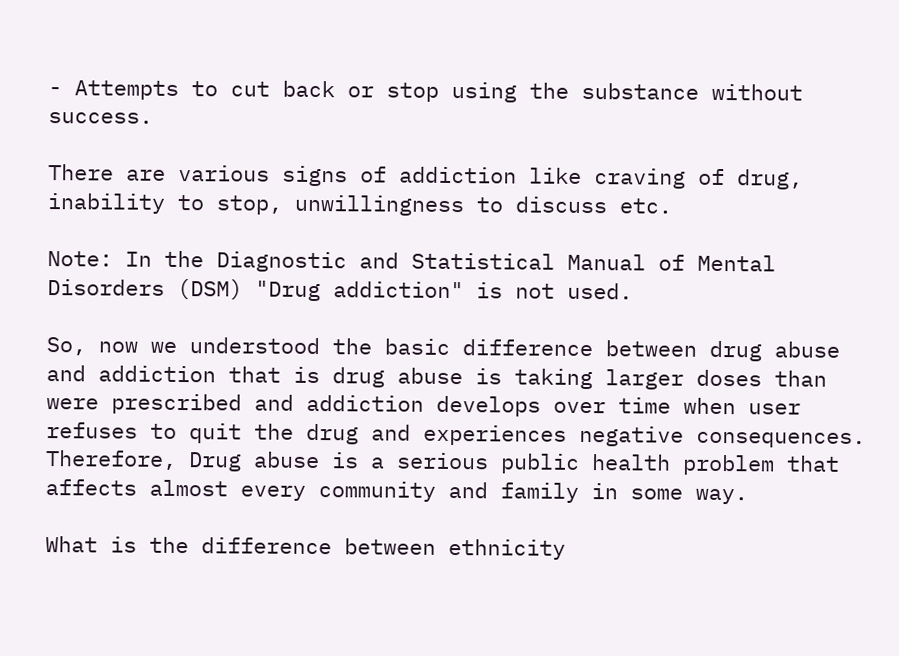- Attempts to cut back or stop using the substance without success.

There are various signs of addiction like craving of drug, inability to stop, unwillingness to discuss etc.

Note: In the Diagnostic and Statistical Manual of Mental Disorders (DSM) "Drug addiction" is not used.

So, now we understood the basic difference between drug abuse and addiction that is drug abuse is taking larger doses than were prescribed and addiction develops over time when user refuses to quit the drug and experiences negative consequences. Therefore, Drug abuse is a serious public health problem that affects almost every community and family in some way.

What is the difference between ethnicity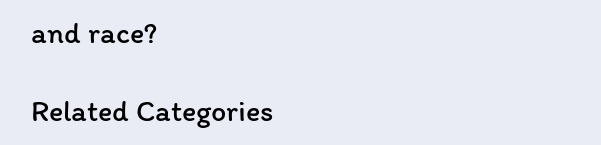and race?

Related Categories